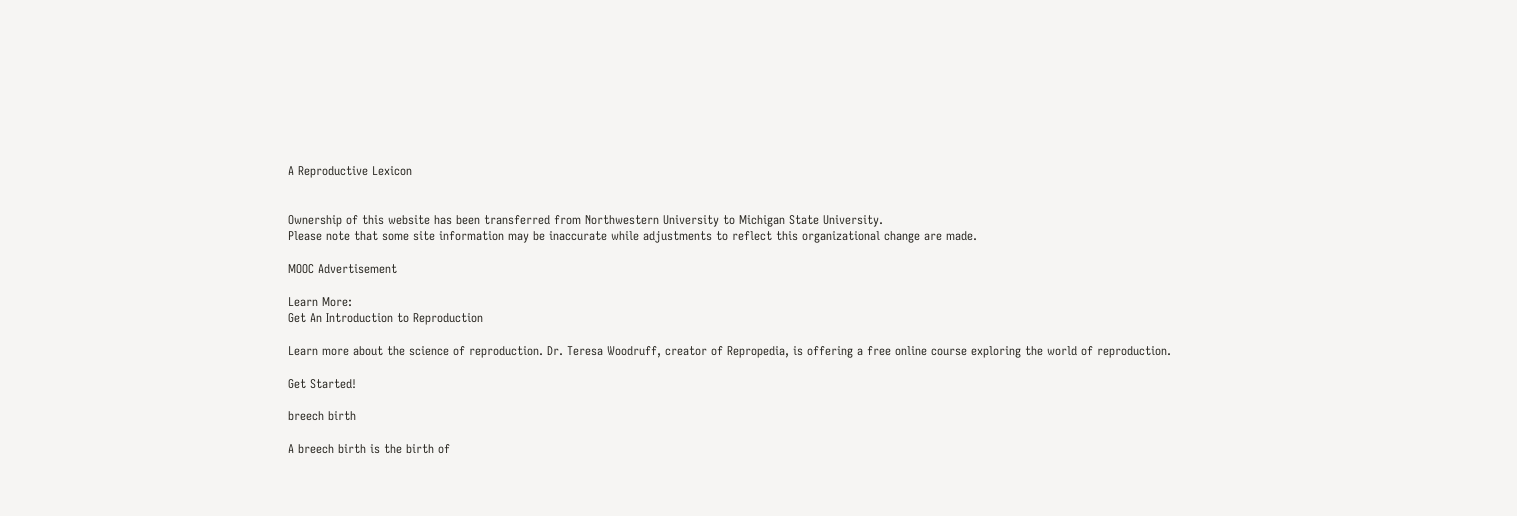A Reproductive Lexicon


Ownership of this website has been transferred from Northwestern University to Michigan State University.
Please note that some site information may be inaccurate while adjustments to reflect this organizational change are made.

MOOC Advertisement

Learn More:
Get An Introduction to Reproduction

Learn more about the science of reproduction. Dr. Teresa Woodruff, creator of Repropedia, is offering a free online course exploring the world of reproduction.

Get Started!

breech birth

A breech birth is the birth of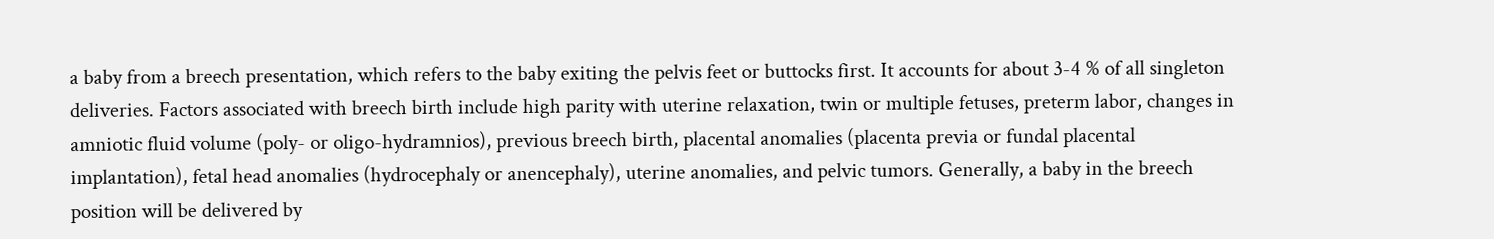a baby from a breech presentation, which refers to the baby exiting the pelvis feet or buttocks first. It accounts for about 3-4 % of all singleton deliveries. Factors associated with breech birth include high parity with uterine relaxation, twin or multiple fetuses, preterm labor, changes in amniotic fluid volume (poly- or oligo-hydramnios), previous breech birth, placental anomalies (placenta previa or fundal placental implantation), fetal head anomalies (hydrocephaly or anencephaly), uterine anomalies, and pelvic tumors. Generally, a baby in the breech position will be delivered by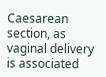Caesarean section, as vaginal delivery is associated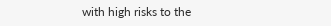with high risks to the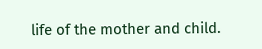life of the mother and child.